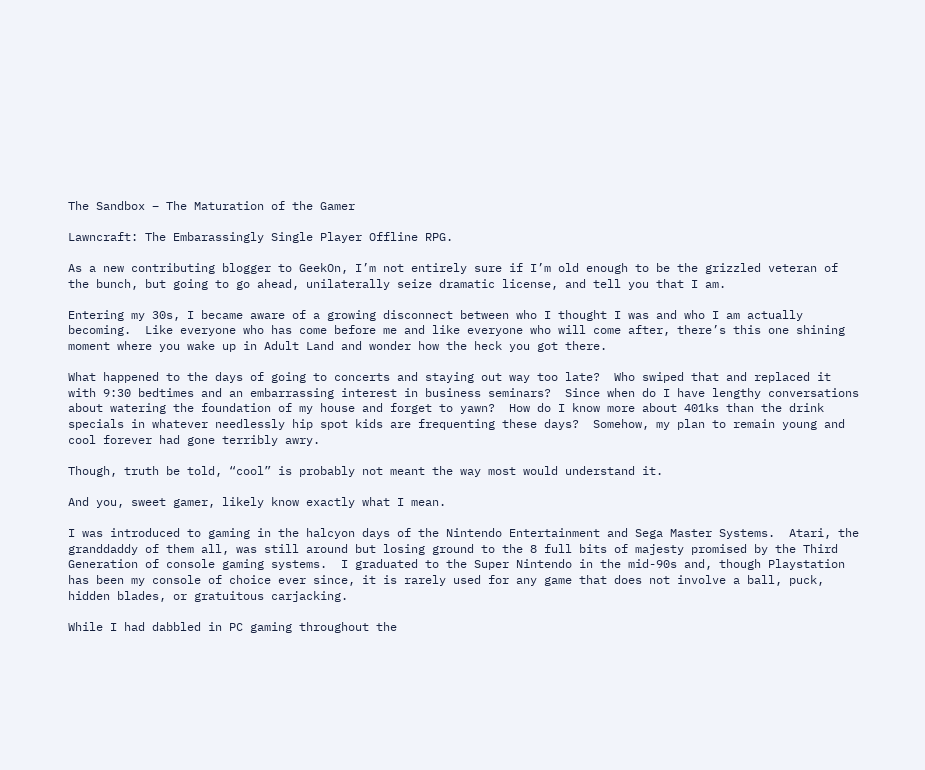The Sandbox – The Maturation of the Gamer

Lawncraft: The Embarassingly Single Player Offline RPG.

As a new contributing blogger to GeekOn, I’m not entirely sure if I’m old enough to be the grizzled veteran of the bunch, but going to go ahead, unilaterally seize dramatic license, and tell you that I am.

Entering my 30s, I became aware of a growing disconnect between who I thought I was and who I am actually becoming.  Like everyone who has come before me and like everyone who will come after, there’s this one shining moment where you wake up in Adult Land and wonder how the heck you got there.

What happened to the days of going to concerts and staying out way too late?  Who swiped that and replaced it with 9:30 bedtimes and an embarrassing interest in business seminars?  Since when do I have lengthy conversations about watering the foundation of my house and forget to yawn?  How do I know more about 401ks than the drink specials in whatever needlessly hip spot kids are frequenting these days?  Somehow, my plan to remain young and cool forever had gone terribly awry.

Though, truth be told, “cool” is probably not meant the way most would understand it.

And you, sweet gamer, likely know exactly what I mean.

I was introduced to gaming in the halcyon days of the Nintendo Entertainment and Sega Master Systems.  Atari, the granddaddy of them all, was still around but losing ground to the 8 full bits of majesty promised by the Third Generation of console gaming systems.  I graduated to the Super Nintendo in the mid-90s and, though Playstation has been my console of choice ever since, it is rarely used for any game that does not involve a ball, puck, hidden blades, or gratuitous carjacking.

While I had dabbled in PC gaming throughout the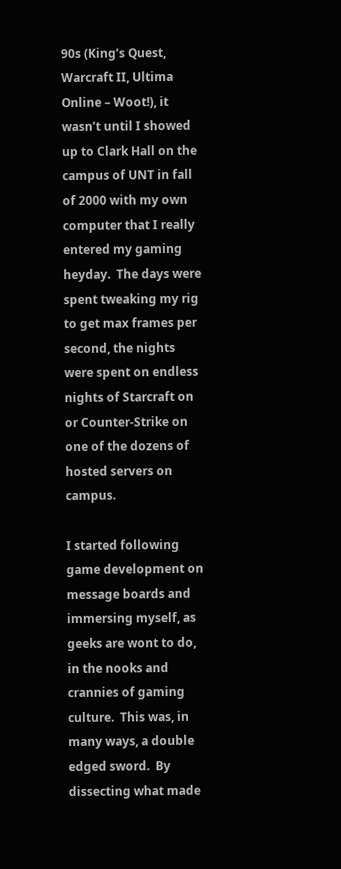90s (King’s Quest, Warcraft II, Ultima Online – Woot!), it wasn’t until I showed up to Clark Hall on the campus of UNT in fall of 2000 with my own computer that I really entered my gaming heyday.  The days were spent tweaking my rig to get max frames per second, the nights were spent on endless nights of Starcraft on or Counter-Strike on one of the dozens of hosted servers on campus.

I started following game development on message boards and immersing myself, as geeks are wont to do, in the nooks and crannies of gaming culture.  This was, in many ways, a double edged sword.  By dissecting what made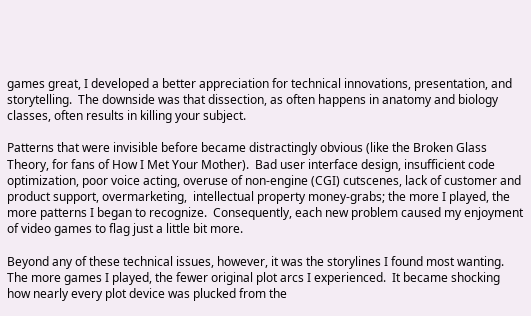games great, I developed a better appreciation for technical innovations, presentation, and storytelling.  The downside was that dissection, as often happens in anatomy and biology classes, often results in killing your subject.

Patterns that were invisible before became distractingly obvious (like the Broken Glass Theory, for fans of How I Met Your Mother).  Bad user interface design, insufficient code optimization, poor voice acting, overuse of non-engine (CGI) cutscenes, lack of customer and product support, overmarketing,  intellectual property money-grabs; the more I played, the more patterns I began to recognize.  Consequently, each new problem caused my enjoyment of video games to flag just a little bit more.

Beyond any of these technical issues, however, it was the storylines I found most wanting.  The more games I played, the fewer original plot arcs I experienced.  It became shocking how nearly every plot device was plucked from the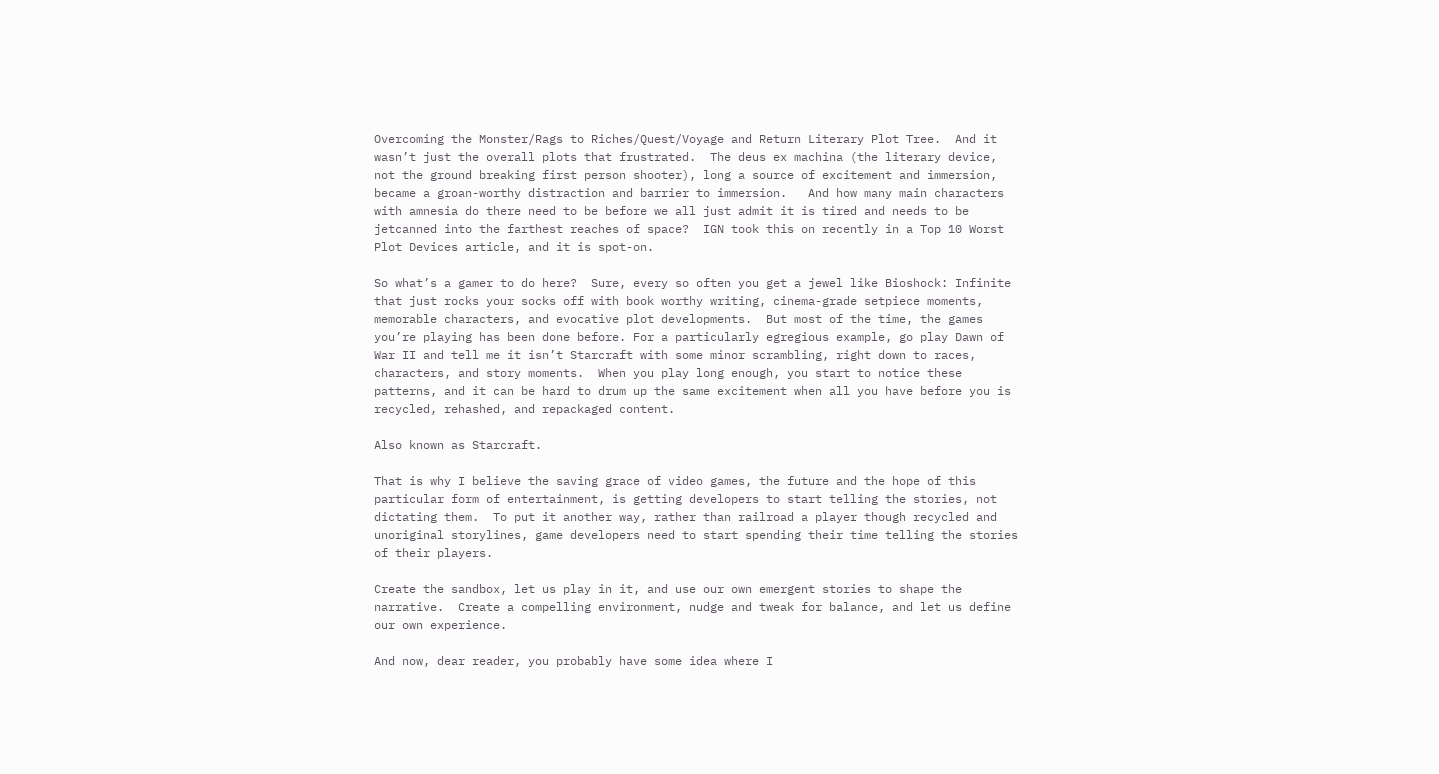Overcoming the Monster/Rags to Riches/Quest/Voyage and Return Literary Plot Tree.  And it wasn’t just the overall plots that frustrated.  The deus ex machina (the literary device, not the ground breaking first person shooter), long a source of excitement and immersion, became a groan-worthy distraction and barrier to immersion.   And how many main characters with amnesia do there need to be before we all just admit it is tired and needs to be jetcanned into the farthest reaches of space?  IGN took this on recently in a Top 10 Worst Plot Devices article, and it is spot-on.

So what’s a gamer to do here?  Sure, every so often you get a jewel like Bioshock: Infinite that just rocks your socks off with book worthy writing, cinema-grade setpiece moments, memorable characters, and evocative plot developments.  But most of the time, the games you’re playing has been done before. For a particularly egregious example, go play Dawn of War II and tell me it isn’t Starcraft with some minor scrambling, right down to races, characters, and story moments.  When you play long enough, you start to notice these patterns, and it can be hard to drum up the same excitement when all you have before you is recycled, rehashed, and repackaged content.

Also known as Starcraft.

That is why I believe the saving grace of video games, the future and the hope of this particular form of entertainment, is getting developers to start telling the stories, not dictating them.  To put it another way, rather than railroad a player though recycled and unoriginal storylines, game developers need to start spending their time telling the stories of their players.

Create the sandbox, let us play in it, and use our own emergent stories to shape the narrative.  Create a compelling environment, nudge and tweak for balance, and let us define our own experience.

And now, dear reader, you probably have some idea where I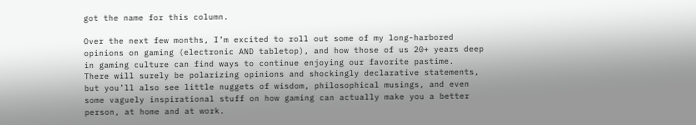got the name for this column.

Over the next few months, I’m excited to roll out some of my long-harbored opinions on gaming (electronic AND tabletop), and how those of us 20+ years deep in gaming culture can find ways to continue enjoying our favorite pastime.  There will surely be polarizing opinions and shockingly declarative statements, but you’ll also see little nuggets of wisdom, philosophical musings, and even some vaguely inspirational stuff on how gaming can actually make you a better person, at home and at work.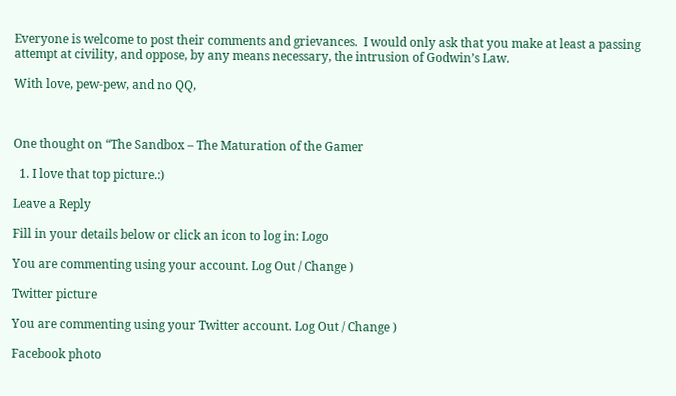Everyone is welcome to post their comments and grievances.  I would only ask that you make at least a passing attempt at civility, and oppose, by any means necessary, the intrusion of Godwin’s Law.

With love, pew-pew, and no QQ,



One thought on “The Sandbox – The Maturation of the Gamer

  1. I love that top picture.:)

Leave a Reply

Fill in your details below or click an icon to log in: Logo

You are commenting using your account. Log Out / Change )

Twitter picture

You are commenting using your Twitter account. Log Out / Change )

Facebook photo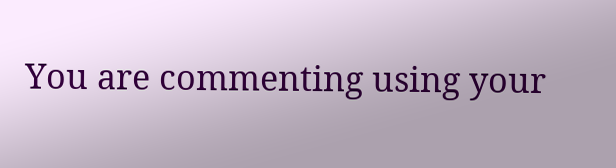You are commenting using your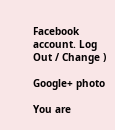Facebook account. Log Out / Change )

Google+ photo

You are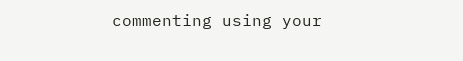commenting using your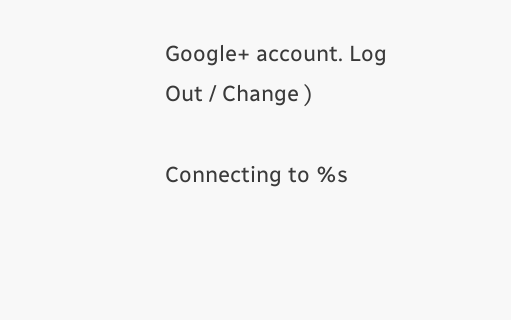Google+ account. Log Out / Change )

Connecting to %s